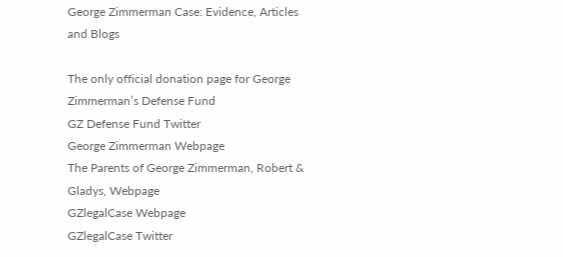George Zimmerman Case: Evidence, Articles and Blogs

The only official donation page for George Zimmerman’s Defense Fund
GZ Defense Fund Twitter
George Zimmerman Webpage
The Parents of George Zimmerman, Robert & Gladys, Webpage
GZlegalCase Webpage
GZlegalCase Twitter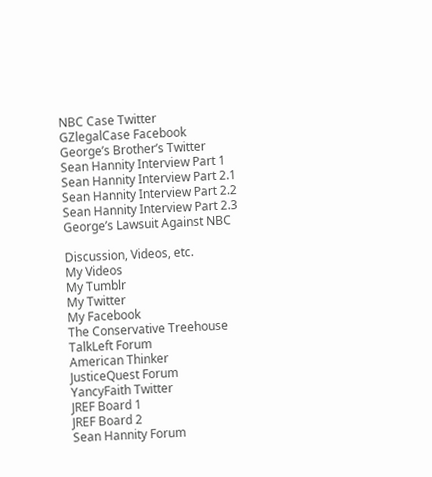NBC Case Twitter
GZlegalCase Facebook
George’s Brother’s Twitter
Sean Hannity Interview Part 1
Sean Hannity Interview Part 2.1
Sean Hannity Interview Part 2.2
Sean Hannity Interview Part 2.3
George’s Lawsuit Against NBC

Discussion, Videos, etc.
My Videos
My Tumblr
My Twitter
My Facebook
The Conservative Treehouse
TalkLeft Forum
American Thinker
JusticeQuest Forum
YancyFaith Twitter
JREF Board 1
JREF Board 2
Sean Hannity Forum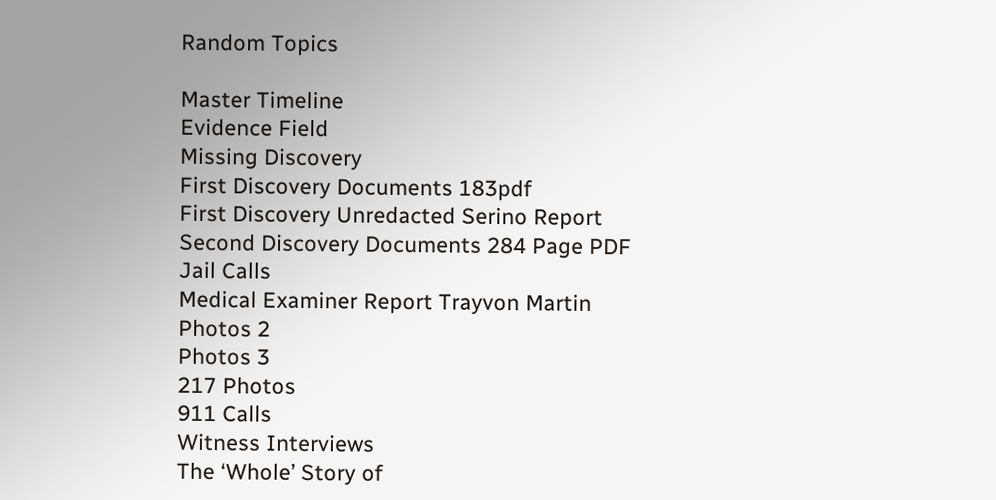Random Topics

Master Timeline
Evidence Field
Missing Discovery
First Discovery Documents 183pdf
First Discovery Unredacted Serino Report
Second Discovery Documents 284 Page PDF
Jail Calls
Medical Examiner Report Trayvon Martin
Photos 2
Photos 3
217 Photos
911 Calls
Witness Interviews
The ‘Whole’ Story of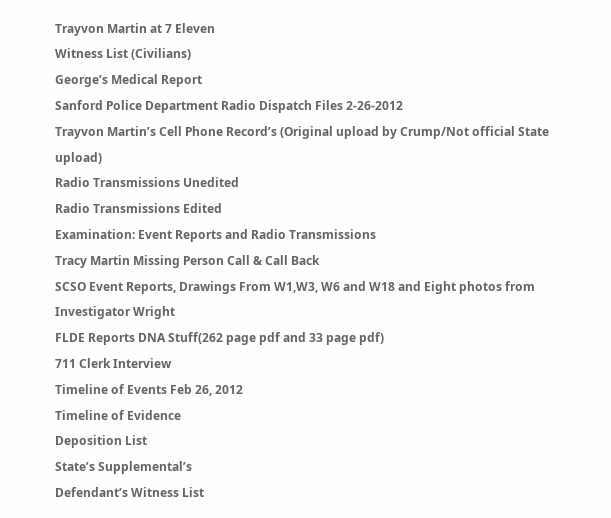Trayvon Martin at 7 Eleven
Witness List (Civilians)
George’s Medical Report
Sanford Police Department Radio Dispatch Files 2-26-2012
Trayvon Martin’s Cell Phone Record’s (Original upload by Crump/Not official State upload)
Radio Transmissions Unedited
Radio Transmissions Edited
Examination: Event Reports and Radio Transmissions
Tracy Martin Missing Person Call & Call Back
SCSO Event Reports, Drawings From W1,W3, W6 and W18 and Eight photos from Investigator Wright
FLDE Reports DNA Stuff(262 page pdf and 33 page pdf)
711 Clerk Interview
Timeline of Events Feb 26, 2012
Timeline of Evidence
Deposition List
State’s Supplemental’s
Defendant’s Witness List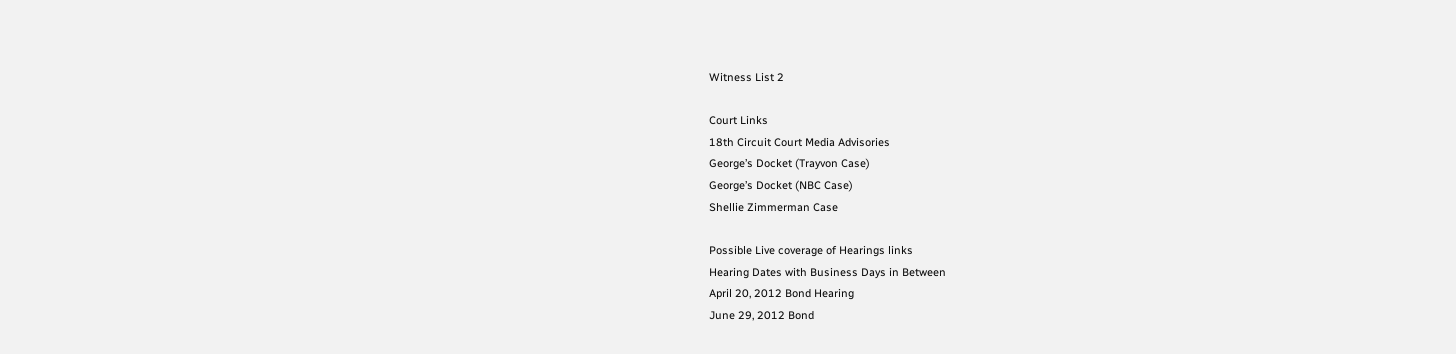Witness List 2

Court Links
18th Circuit Court Media Advisories
George’s Docket (Trayvon Case)
George’s Docket (NBC Case)
Shellie Zimmerman Case

Possible Live coverage of Hearings links
Hearing Dates with Business Days in Between
April 20, 2012 Bond Hearing
June 29, 2012 Bond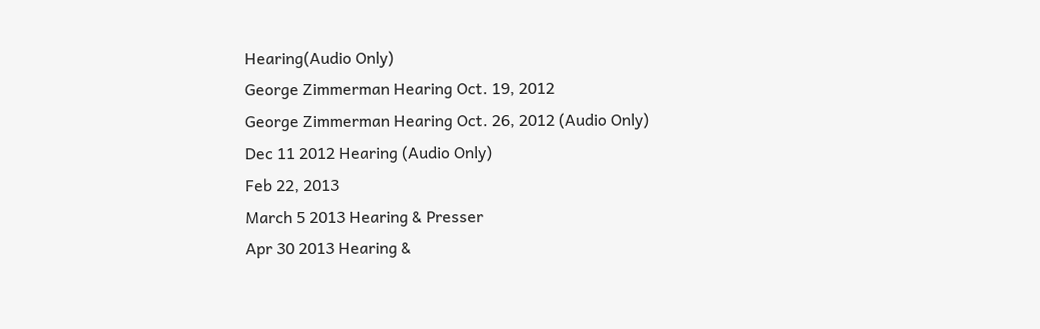Hearing(Audio Only)
George Zimmerman Hearing Oct. 19, 2012
George Zimmerman Hearing Oct. 26, 2012 (Audio Only)
Dec 11 2012 Hearing (Audio Only)
Feb 22, 2013
March 5 2013 Hearing & Presser
Apr 30 2013 Hearing &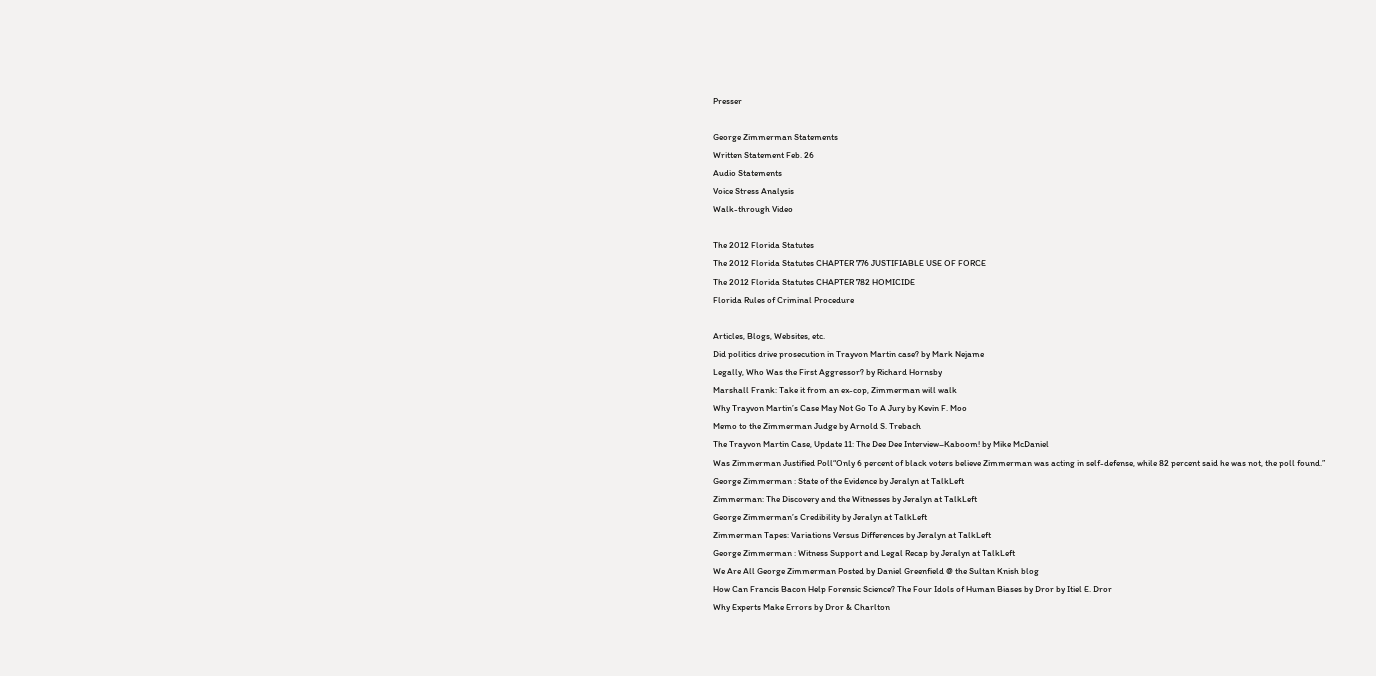Presser

George Zimmerman Statements
Written Statement Feb. 26
Audio Statements
Voice Stress Analysis
Walk-through Video

The 2012 Florida Statutes
The 2012 Florida Statutes CHAPTER 776 JUSTIFIABLE USE OF FORCE
The 2012 Florida Statutes CHAPTER 782 HOMICIDE
Florida Rules of Criminal Procedure

Articles, Blogs, Websites, etc.
Did politics drive prosecution in Trayvon Martin case? by Mark Nejame
Legally, Who Was the First Aggressor? by Richard Hornsby
Marshall Frank: Take it from an ex-cop, Zimmerman will walk
Why Trayvon Martin’s Case May Not Go To A Jury by Kevin F. Moo
Memo to the Zimmerman Judge by Arnold S. Trebach
The Trayvon Martin Case, Update 11: The Dee Dee Interview–Kaboom! by Mike McDaniel
Was Zimmerman Justified Poll“Only 6 percent of black voters believe Zimmerman was acting in self-defense, while 82 percent said he was not, the poll found.”
George Zimmerman : State of the Evidence by Jeralyn at TalkLeft
Zimmerman: The Discovery and the Witnesses by Jeralyn at TalkLeft
George Zimmerman’s Credibility by Jeralyn at TalkLeft
Zimmerman Tapes: Variations Versus Differences by Jeralyn at TalkLeft
George Zimmerman : Witness Support and Legal Recap by Jeralyn at TalkLeft
We Are All George Zimmerman Posted by Daniel Greenfield @ the Sultan Knish blog
How Can Francis Bacon Help Forensic Science? The Four Idols of Human Biases by Dror by Itiel E. Dror
Why Experts Make Errors by Dror & Charlton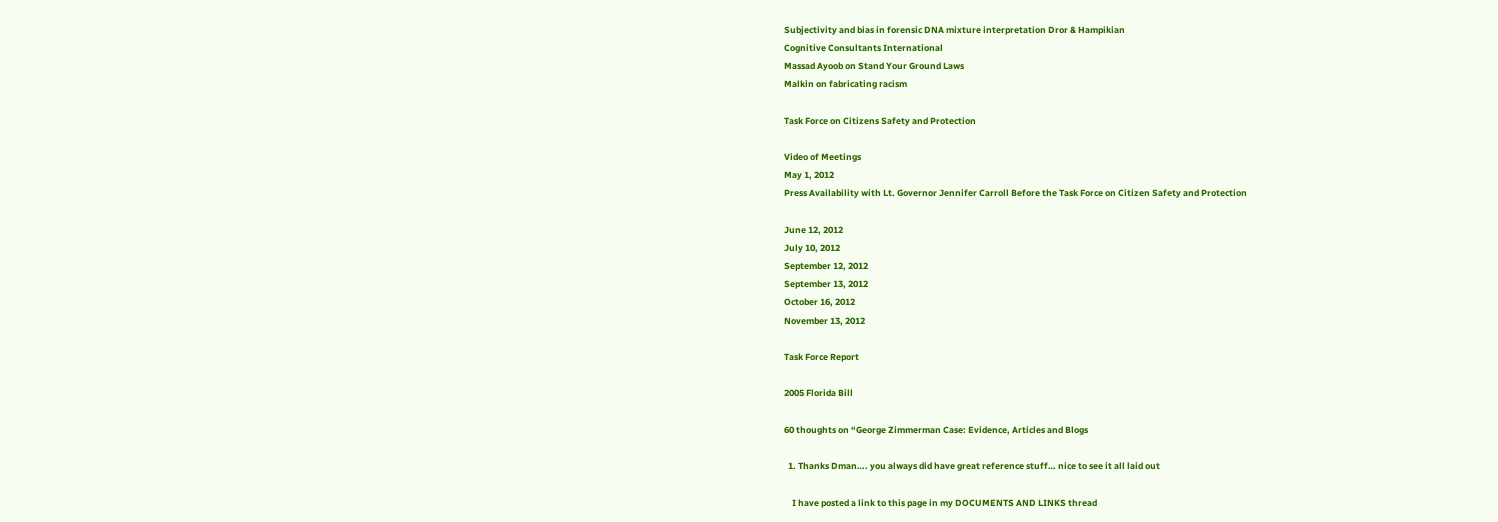Subjectivity and bias in forensic DNA mixture interpretation Dror & Hampikian
Cognitive Consultants International
Massad Ayoob on Stand Your Ground Laws
Malkin on fabricating racism

Task Force on Citizens Safety and Protection

Video of Meetings
May 1, 2012
Press Availability with Lt. Governor Jennifer Carroll Before the Task Force on Citizen Safety and Protection

June 12, 2012
July 10, 2012
September 12, 2012
September 13, 2012
October 16, 2012
November 13, 2012

Task Force Report

2005 Florida Bill

60 thoughts on “George Zimmerman Case: Evidence, Articles and Blogs

  1. Thanks Dman…. you always did have great reference stuff… nice to see it all laid out

    I have posted a link to this page in my DOCUMENTS AND LINKS thread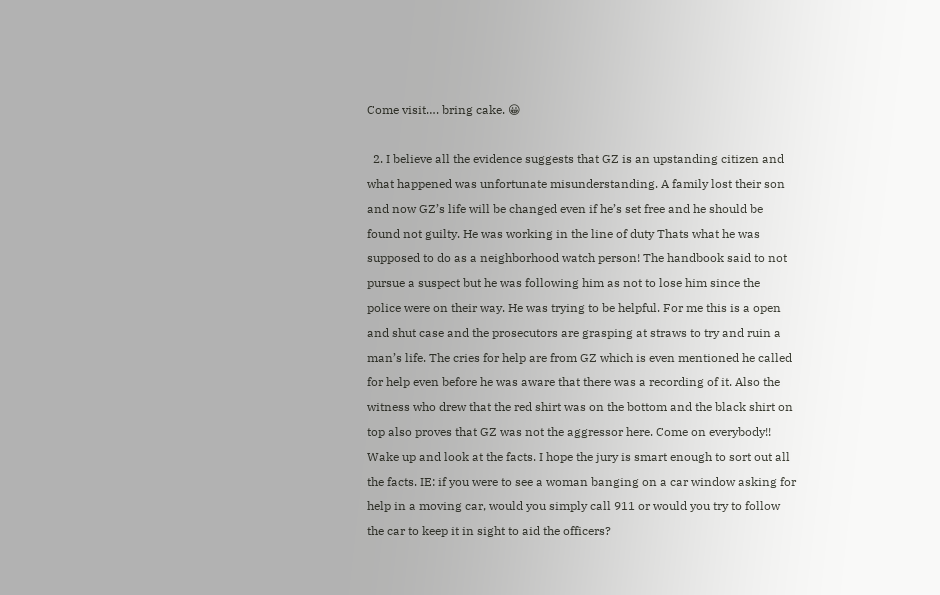Come visit…. bring cake. 😀

  2. I believe all the evidence suggests that GZ is an upstanding citizen and what happened was unfortunate misunderstanding. A family lost their son and now GZ’s life will be changed even if he’s set free and he should be found not guilty. He was working in the line of duty Thats what he was supposed to do as a neighborhood watch person! The handbook said to not pursue a suspect but he was following him as not to lose him since the police were on their way. He was trying to be helpful. For me this is a open and shut case and the prosecutors are grasping at straws to try and ruin a man’s life. The cries for help are from GZ which is even mentioned he called for help even before he was aware that there was a recording of it. Also the witness who drew that the red shirt was on the bottom and the black shirt on top also proves that GZ was not the aggressor here. Come on everybody!! Wake up and look at the facts. I hope the jury is smart enough to sort out all the facts. IE: if you were to see a woman banging on a car window asking for help in a moving car, would you simply call 911 or would you try to follow the car to keep it in sight to aid the officers?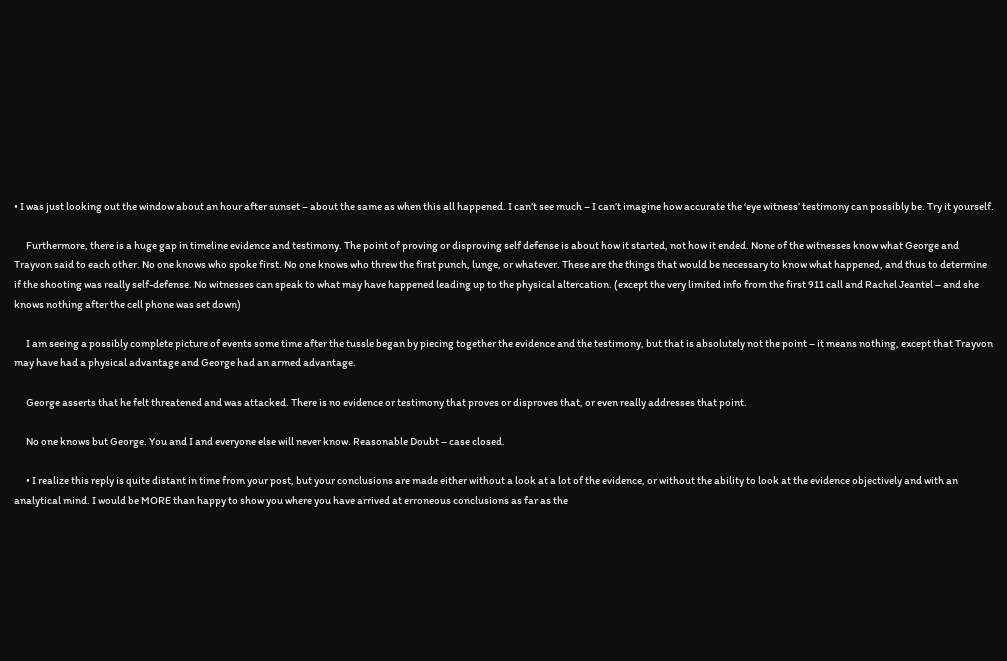• I was just looking out the window about an hour after sunset – about the same as when this all happened. I can’t see much – I can’t imagine how accurate the ‘eye witness’ testimony can possibly be. Try it yourself.

      Furthermore, there is a huge gap in timeline evidence and testimony. The point of proving or disproving self defense is about how it started, not how it ended. None of the witnesses know what George and Trayvon said to each other. No one knows who spoke first. No one knows who threw the first punch, lunge, or whatever. These are the things that would be necessary to know what happened, and thus to determine if the shooting was really self-defense. No witnesses can speak to what may have happened leading up to the physical altercation. (except the very limited info from the first 911 call and Rachel Jeantel – and she knows nothing after the cell phone was set down)

      I am seeing a possibly complete picture of events some time after the tussle began by piecing together the evidence and the testimony, but that is absolutely not the point – it means nothing, except that Trayvon may have had a physical advantage and George had an armed advantage.

      George asserts that he felt threatened and was attacked. There is no evidence or testimony that proves or disproves that, or even really addresses that point.

      No one knows but George. You and I and everyone else will never know. Reasonable Doubt – case closed.

      • I realize this reply is quite distant in time from your post, but your conclusions are made either without a look at a lot of the evidence, or without the ability to look at the evidence objectively and with an analytical mind. I would be MORE than happy to show you where you have arrived at erroneous conclusions as far as the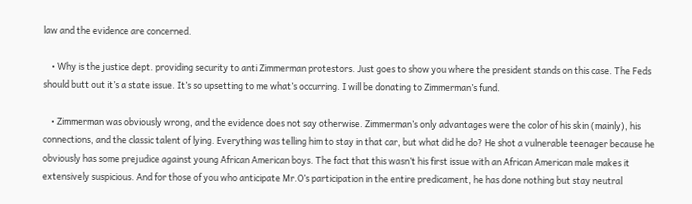law and the evidence are concerned.

    • Why is the justice dept. providing security to anti Zimmerman protestors. Just goes to show you where the president stands on this case. The Feds should butt out it’s a state issue. It’s so upsetting to me what’s occurring. I will be donating to Zimmerman’s fund.

    • Zimmerman was obviously wrong, and the evidence does not say otherwise. Zimmerman’s only advantages were the color of his skin (mainly), his connections, and the classic talent of lying. Everything was telling him to stay in that car, but what did he do? He shot a vulnerable teenager because he obviously has some prejudice against young African American boys. The fact that this wasn’t his first issue with an African American male makes it extensively suspicious. And for those of you who anticipate Mr.O’s participation in the entire predicament, he has done nothing but stay neutral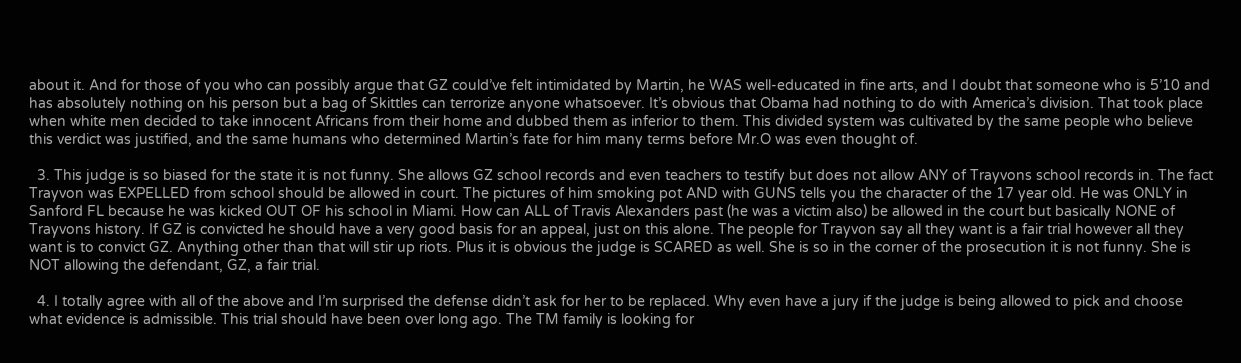about it. And for those of you who can possibly argue that GZ could’ve felt intimidated by Martin, he WAS well-educated in fine arts, and I doubt that someone who is 5’10 and has absolutely nothing on his person but a bag of Skittles can terrorize anyone whatsoever. It’s obvious that Obama had nothing to do with America’s division. That took place when white men decided to take innocent Africans from their home and dubbed them as inferior to them. This divided system was cultivated by the same people who believe this verdict was justified, and the same humans who determined Martin’s fate for him many terms before Mr.O was even thought of.

  3. This judge is so biased for the state it is not funny. She allows GZ school records and even teachers to testify but does not allow ANY of Trayvons school records in. The fact Trayvon was EXPELLED from school should be allowed in court. The pictures of him smoking pot AND with GUNS tells you the character of the 17 year old. He was ONLY in Sanford FL because he was kicked OUT OF his school in Miami. How can ALL of Travis Alexanders past (he was a victim also) be allowed in the court but basically NONE of Trayvons history. If GZ is convicted he should have a very good basis for an appeal, just on this alone. The people for Trayvon say all they want is a fair trial however all they want is to convict GZ. Anything other than that will stir up riots. Plus it is obvious the judge is SCARED as well. She is so in the corner of the prosecution it is not funny. She is NOT allowing the defendant, GZ, a fair trial.

  4. I totally agree with all of the above and I’m surprised the defense didn’t ask for her to be replaced. Why even have a jury if the judge is being allowed to pick and choose what evidence is admissible. This trial should have been over long ago. The TM family is looking for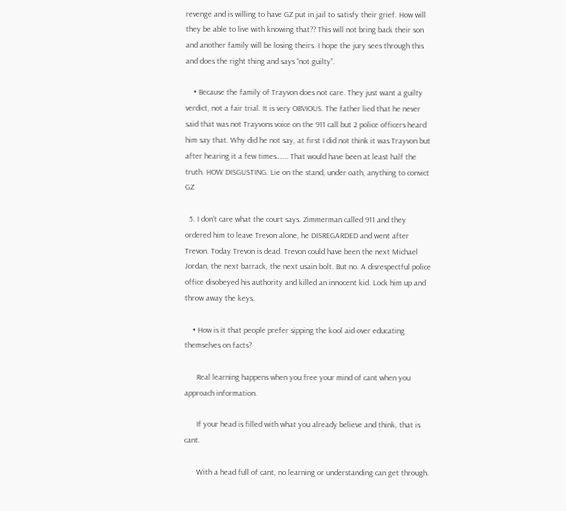revenge and is willing to have GZ put in jail to satisfy their grief. How will they be able to live with knowing that?? This will not bring back their son and another family will be losing theirs. I hope the jury sees through this and does the right thing and says “not guilty”.

    • Because the family of Trayvon does not care. They just want a guilty verdict, not a fair trial. It is very OBVIOUS. The father lied that he never said that was not Trayvons voice on the 911 call but 2 police officers heard him say that. Why did he not say, at first I did not think it was Trayvon but after hearing it a few times……. That would have been at least half the truth. HOW DISGUSTING. Lie on the stand, under oath, anything to convict GZ

  5. I don’t care what the court says. Zimmerman called 911 and they ordered him to leave Trevon alone, he DISREGARDED and went after Trevon. Today Trevon is dead. Trevon could have been the next Michael Jordan, the next barrack, the next usain bolt. But no. A disrespectful police office disobeyed his authority and killed an innocent kid. Lock him up and throw away the keys.

    • How is it that people prefer sipping the kool aid over educating themselves on facts?

      Real learning happens when you free your mind of cant when you approach information.

      If your head is filled with what you already believe and think, that is cant.

      With a head full of cant, no learning or understanding can get through.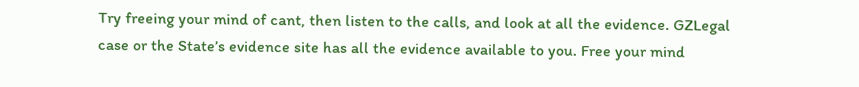Try freeing your mind of cant, then listen to the calls, and look at all the evidence. GZLegal case or the State’s evidence site has all the evidence available to you. Free your mind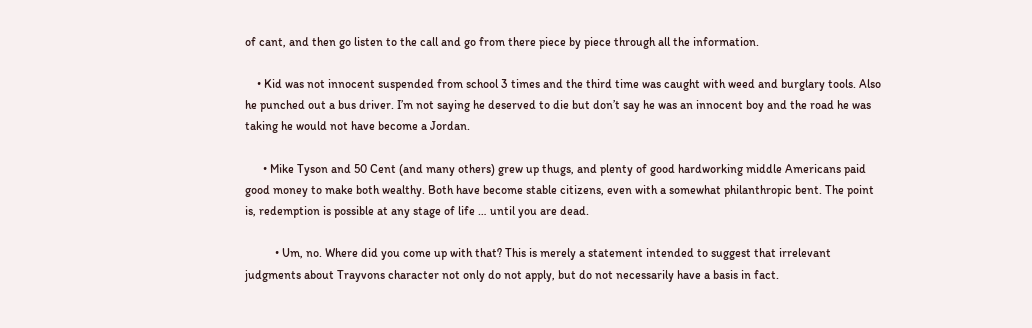of cant, and then go listen to the call and go from there piece by piece through all the information.

    • Kid was not innocent suspended from school 3 times and the third time was caught with weed and burglary tools. Also he punched out a bus driver. I’m not saying he deserved to die but don’t say he was an innocent boy and the road he was taking he would not have become a Jordan.

      • Mike Tyson and 50 Cent (and many others) grew up thugs, and plenty of good hardworking middle Americans paid good money to make both wealthy. Both have become stable citizens, even with a somewhat philanthropic bent. The point is, redemption is possible at any stage of life … until you are dead.

          • Um, no. Where did you come up with that? This is merely a statement intended to suggest that irrelevant judgments about Trayvons character not only do not apply, but do not necessarily have a basis in fact.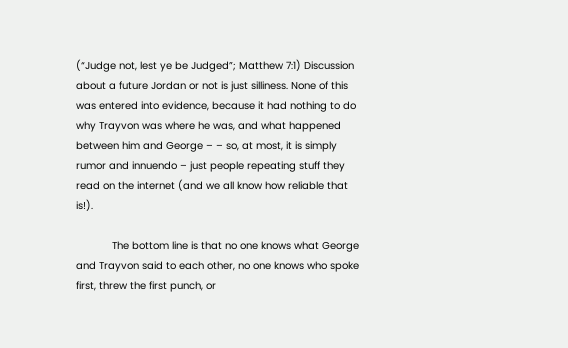(“Judge not, lest ye be Judged”; Matthew 7:1) Discussion about a future Jordan or not is just silliness. None of this was entered into evidence, because it had nothing to do why Trayvon was where he was, and what happened between him and George – – so, at most, it is simply rumor and innuendo – just people repeating stuff they read on the internet (and we all know how reliable that is!).

            The bottom line is that no one knows what George and Trayvon said to each other, no one knows who spoke first, threw the first punch, or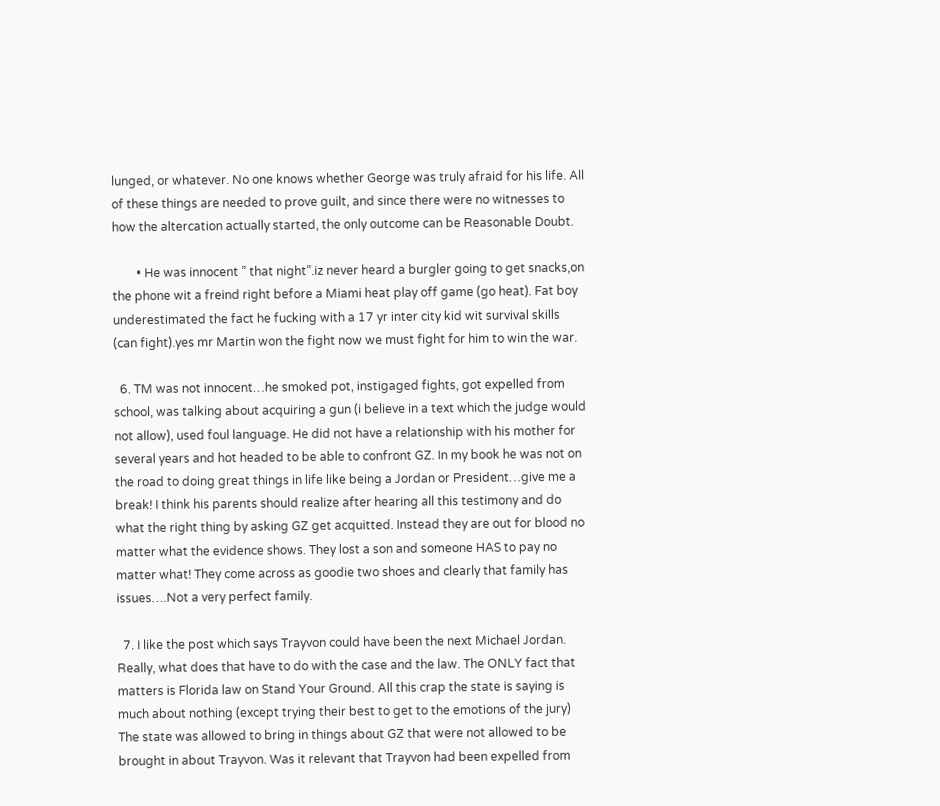lunged, or whatever. No one knows whether George was truly afraid for his life. All of these things are needed to prove guilt, and since there were no witnesses to how the altercation actually started, the only outcome can be Reasonable Doubt.

        • He was innocent ” that night”.iz never heard a burgler going to get snacks,on the phone wit a freind right before a Miami heat play off game (go heat). Fat boy underestimated the fact he fucking with a 17 yr inter city kid wit survival skills (can fight).yes mr Martin won the fight now we must fight for him to win the war.

  6. TM was not innocent…he smoked pot, instigaged fights, got expelled from school, was talking about acquiring a gun (i believe in a text which the judge would not allow), used foul language. He did not have a relationship with his mother for several years and hot headed to be able to confront GZ. In my book he was not on the road to doing great things in life like being a Jordan or President…give me a break! I think his parents should realize after hearing all this testimony and do what the right thing by asking GZ get acquitted. Instead they are out for blood no matter what the evidence shows. They lost a son and someone HAS to pay no matter what! They come across as goodie two shoes and clearly that family has issues….Not a very perfect family.

  7. I like the post which says Trayvon could have been the next Michael Jordan. Really, what does that have to do with the case and the law. The ONLY fact that matters is Florida law on Stand Your Ground. All this crap the state is saying is much about nothing (except trying their best to get to the emotions of the jury) The state was allowed to bring in things about GZ that were not allowed to be brought in about Trayvon. Was it relevant that Trayvon had been expelled from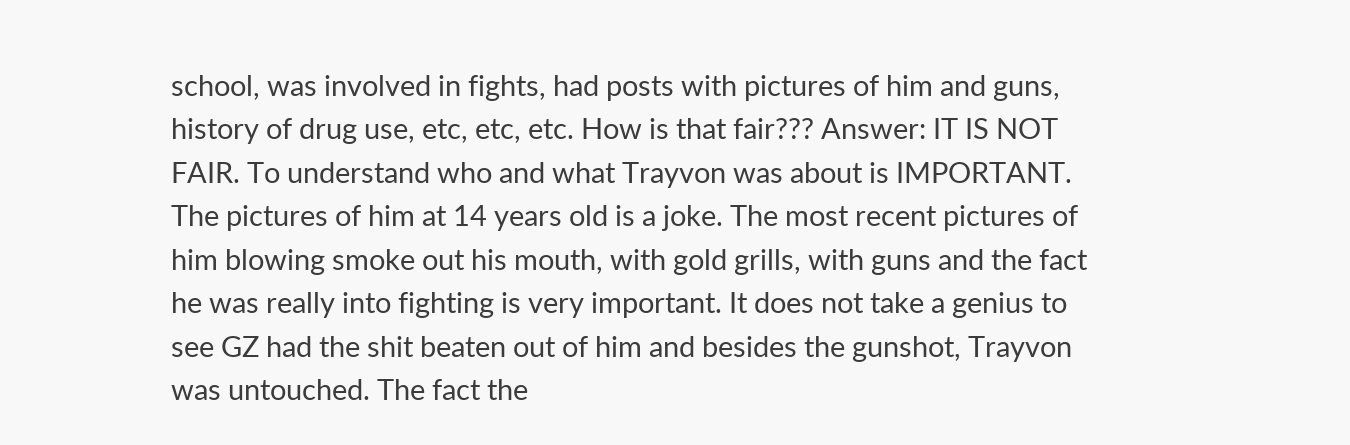school, was involved in fights, had posts with pictures of him and guns, history of drug use, etc, etc, etc. How is that fair??? Answer: IT IS NOT FAIR. To understand who and what Trayvon was about is IMPORTANT. The pictures of him at 14 years old is a joke. The most recent pictures of him blowing smoke out his mouth, with gold grills, with guns and the fact he was really into fighting is very important. It does not take a genius to see GZ had the shit beaten out of him and besides the gunshot, Trayvon was untouched. The fact the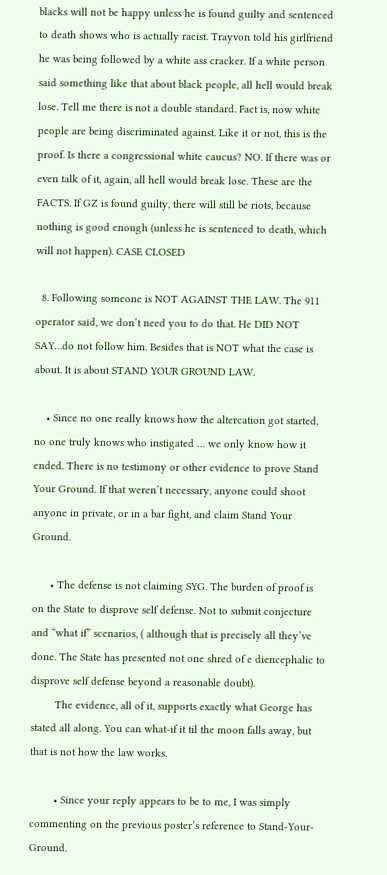blacks will not be happy unless he is found guilty and sentenced to death shows who is actually racist. Trayvon told his girlfriend he was being followed by a white ass cracker. If a white person said something like that about black people, all hell would break lose. Tell me there is not a double standard. Fact is, now white people are being discriminated against. Like it or not, this is the proof. Is there a congressional white caucus? NO. If there was or even talk of it, again, all hell would break lose. These are the FACTS. If GZ is found guilty, there will still be riots, because nothing is good enough (unless he is sentenced to death, which will not happen). CASE CLOSED

  8. Following someone is NOT AGAINST THE LAW. The 911 operator said, we don’t need you to do that. He DID NOT SAY…do not follow him. Besides that is NOT what the case is about. It is about STAND YOUR GROUND LAW.

    • Since no one really knows how the altercation got started, no one truly knows who instigated … we only know how it ended. There is no testimony or other evidence to prove Stand Your Ground. If that weren’t necessary, anyone could shoot anyone in private, or in a bar fight, and claim Stand Your Ground.

      • The defense is not claiming SYG. The burden of proof is on the State to disprove self defense. Not to submit conjecture and “what if” scenarios, ( although that is precisely all they’ve done. The State has presented not one shred of e diencephalic to disprove self defense beyond a reasonable doubt).
        The evidence, all of it, supports exactly what George has stated all along. You can what-if it til the moon falls away, but that is not how the law works.

        • Since your reply appears to be to me, I was simply commenting on the previous poster’s reference to Stand-Your-Ground.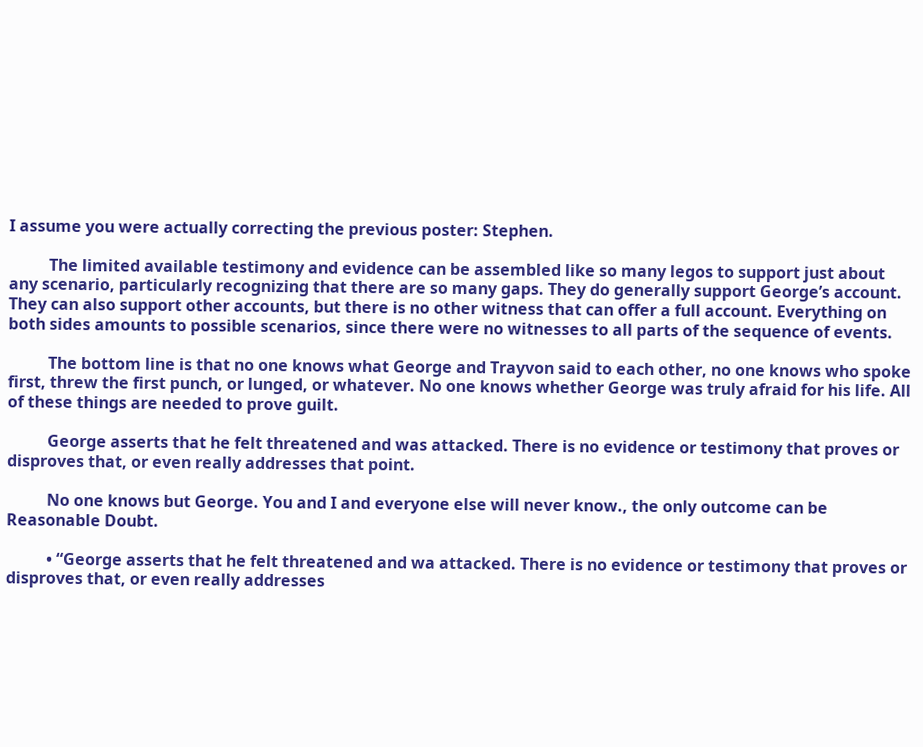I assume you were actually correcting the previous poster: Stephen.

          The limited available testimony and evidence can be assembled like so many legos to support just about any scenario, particularly recognizing that there are so many gaps. They do generally support George’s account. They can also support other accounts, but there is no other witness that can offer a full account. Everything on both sides amounts to possible scenarios, since there were no witnesses to all parts of the sequence of events.

          The bottom line is that no one knows what George and Trayvon said to each other, no one knows who spoke first, threw the first punch, or lunged, or whatever. No one knows whether George was truly afraid for his life. All of these things are needed to prove guilt.

          George asserts that he felt threatened and was attacked. There is no evidence or testimony that proves or disproves that, or even really addresses that point.

          No one knows but George. You and I and everyone else will never know., the only outcome can be Reasonable Doubt.

          • “George asserts that he felt threatened and wa attacked. There is no evidence or testimony that proves or disproves that, or even really addresses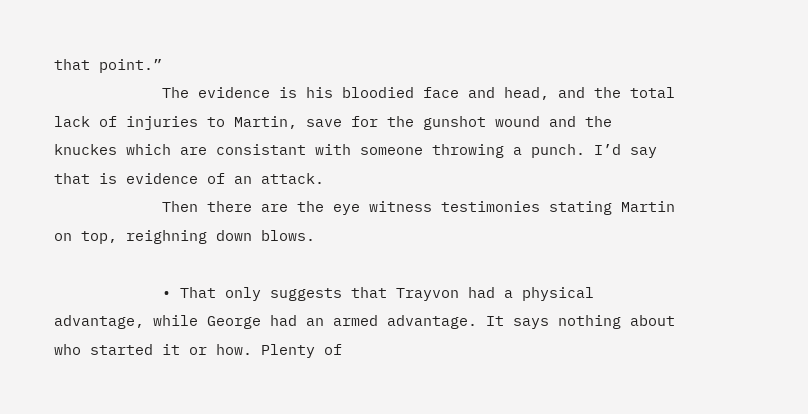that point.”
            The evidence is his bloodied face and head, and the total lack of injuries to Martin, save for the gunshot wound and the knuckes which are consistant with someone throwing a punch. I’d say that is evidence of an attack.
            Then there are the eye witness testimonies stating Martin on top, reighning down blows.

            • That only suggests that Trayvon had a physical advantage, while George had an armed advantage. It says nothing about who started it or how. Plenty of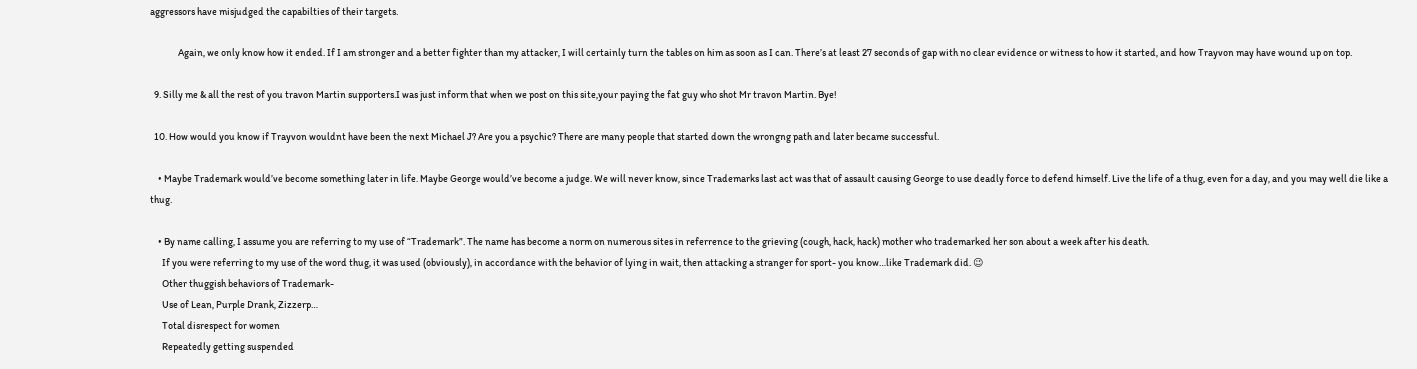aggressors have misjudged the capabilties of their targets.

              Again, we only know how it ended. If I am stronger and a better fighter than my attacker, I will certainly turn the tables on him as soon as I can. There’s at least 27 seconds of gap with no clear evidence or witness to how it started, and how Trayvon may have wound up on top.

  9. Silly me & all the rest of you travon Martin supporters.I was just inform that when we post on this site,your paying the fat guy who shot Mr travon Martin. Bye!

  10. How would you know if Trayvon wouldnt have been the next Michael J? Are you a psychic? There are many people that started down the wrongng path and later became successful.

    • Maybe Trademark would’ve become something later in life. Maybe George would’ve become a judge. We will never know, since Trademarks last act was that of assault causing George to use deadly force to defend himself. Live the life of a thug, even for a day, and you may well die like a thug.

    • By name calling, I assume you are referring to my use of “Trademark”. The name has become a norm on numerous sites in referrence to the grieving (cough, hack, hack) mother who trademarked her son about a week after his death.
      If you were referring to my use of the word thug, it was used (obviously), in accordance with the behavior of lying in wait, then attacking a stranger for sport- you know…like Trademark did. 😉
      Other thuggish behaviors of Trademark-
      Use of Lean, Purple Drank, Zizzerp…
      Total disrespect for women
      Repeatedly getting suspended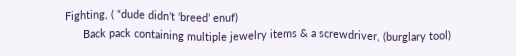Fighting, ( “dude didn’t ‘breed’ enuf)
      Back pack containing multiple jewelry items & a screwdriver, (burglary tool)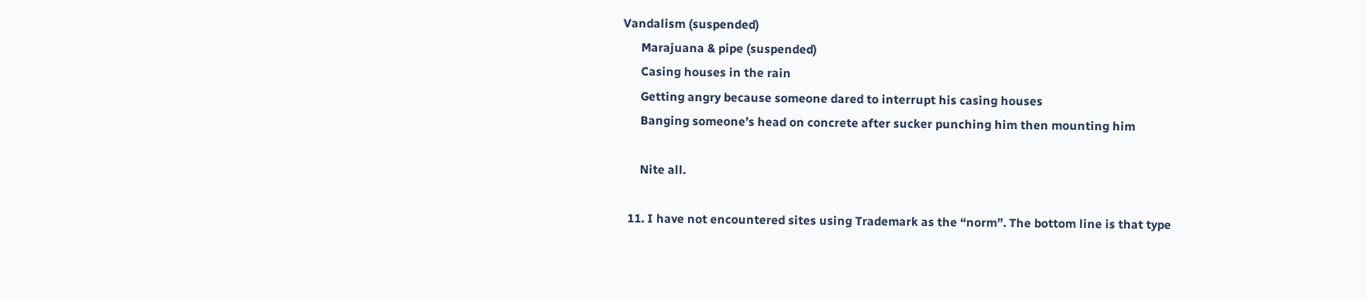Vandalism (suspended)
      Marajuana & pipe (suspended)
      Casing houses in the rain
      Getting angry because someone dared to interrupt his casing houses
      Banging someone’s head on concrete after sucker punching him then mounting him

      Nite all.

  11. I have not encountered sites using Trademark as the “norm”. The bottom line is that type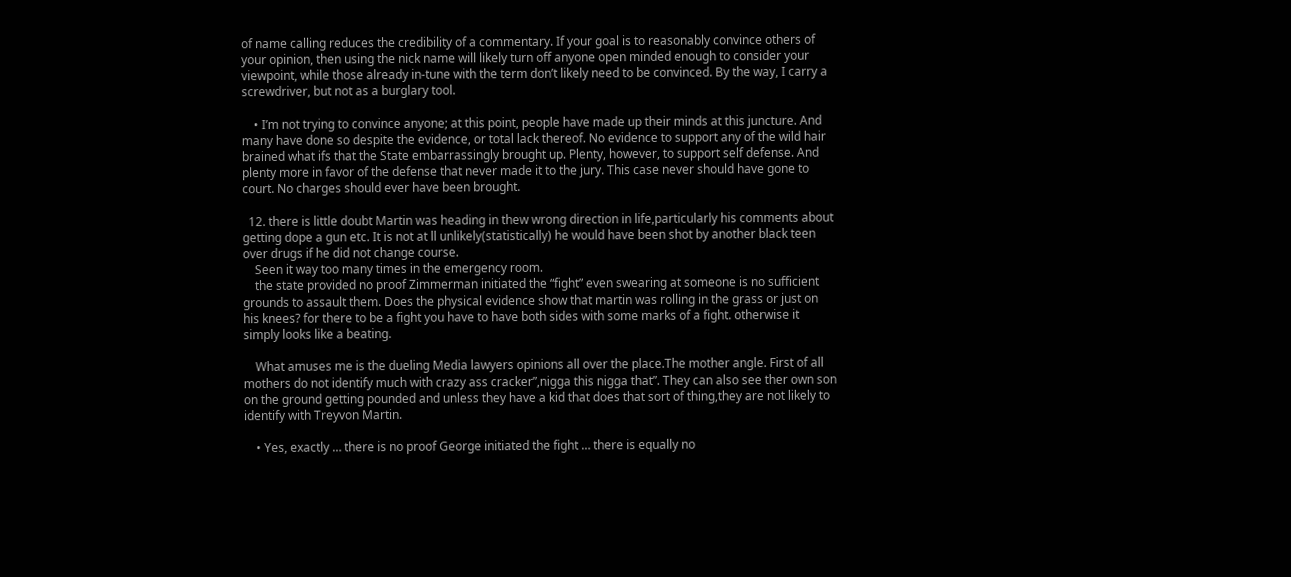of name calling reduces the credibility of a commentary. If your goal is to reasonably convince others of your opinion, then using the nick name will likely turn off anyone open minded enough to consider your viewpoint, while those already in-tune with the term don’t likely need to be convinced. By the way, I carry a screwdriver, but not as a burglary tool.

    • I’m not trying to convince anyone; at this point, people have made up their minds at this juncture. And many have done so despite the evidence, or total lack thereof. No evidence to support any of the wild hair brained what ifs that the State embarrassingly brought up. Plenty, however, to support self defense. And plenty more in favor of the defense that never made it to the jury. This case never should have gone to court. No charges should ever have been brought.

  12. there is little doubt Martin was heading in thew wrong direction in life,particularly his comments about getting dope a gun etc. It is not at ll unlikely(statistically) he would have been shot by another black teen over drugs if he did not change course.
    Seen it way too many times in the emergency room.
    the state provided no proof Zimmerman initiated the “fight” even swearing at someone is no sufficient grounds to assault them. Does the physical evidence show that martin was rolling in the grass or just on his knees? for there to be a fight you have to have both sides with some marks of a fight. otherwise it simply looks like a beating.

    What amuses me is the dueling Media lawyers opinions all over the place.The mother angle. First of all mothers do not identify much with crazy ass cracker”,nigga this nigga that”. They can also see ther own son on the ground getting pounded and unless they have a kid that does that sort of thing,they are not likely to identify with Treyvon Martin.

    • Yes, exactly … there is no proof George initiated the fight … there is equally no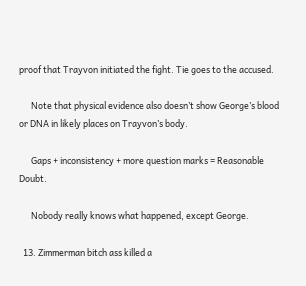proof that Trayvon initiated the fight. Tie goes to the accused.

      Note that physical evidence also doesn’t show George’s blood or DNA in likely places on Trayvon’s body.

      Gaps + inconsistency + more question marks = Reasonable Doubt.

      Nobody really knows what happened, except George.

  13. Zimmerman bitch ass killed a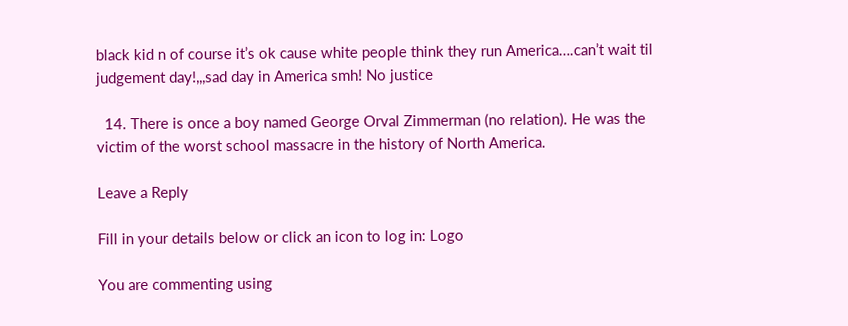black kid n of course it’s ok cause white people think they run America….can’t wait til judgement day!,,,sad day in America smh! No justice

  14. There is once a boy named George Orval Zimmerman (no relation). He was the victim of the worst school massacre in the history of North America.

Leave a Reply

Fill in your details below or click an icon to log in: Logo

You are commenting using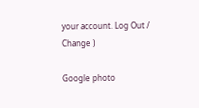your account. Log Out /  Change )

Google photo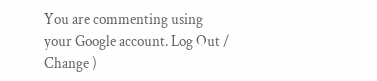You are commenting using your Google account. Log Out /  Change )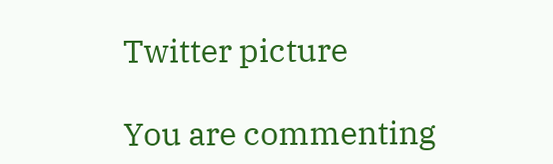Twitter picture

You are commenting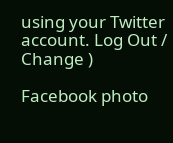using your Twitter account. Log Out /  Change )

Facebook photo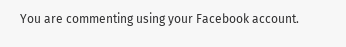You are commenting using your Facebook account.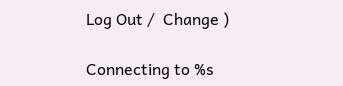Log Out /  Change )

Connecting to %s